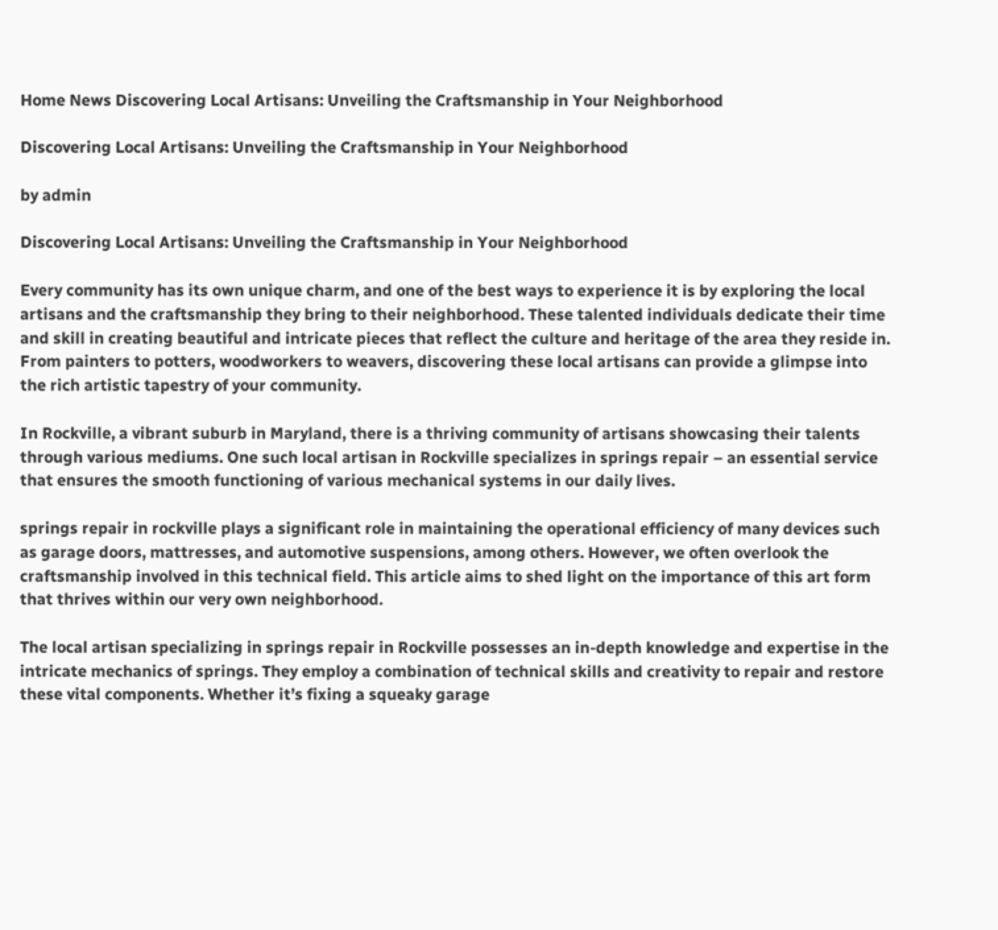Home News Discovering Local Artisans: Unveiling the Craftsmanship in Your Neighborhood

Discovering Local Artisans: Unveiling the Craftsmanship in Your Neighborhood

by admin

Discovering Local Artisans: Unveiling the Craftsmanship in Your Neighborhood

Every community has its own unique charm, and one of the best ways to experience it is by exploring the local artisans and the craftsmanship they bring to their neighborhood. These talented individuals dedicate their time and skill in creating beautiful and intricate pieces that reflect the culture and heritage of the area they reside in. From painters to potters, woodworkers to weavers, discovering these local artisans can provide a glimpse into the rich artistic tapestry of your community.

In Rockville, a vibrant suburb in Maryland, there is a thriving community of artisans showcasing their talents through various mediums. One such local artisan in Rockville specializes in springs repair – an essential service that ensures the smooth functioning of various mechanical systems in our daily lives.

springs repair in rockville plays a significant role in maintaining the operational efficiency of many devices such as garage doors, mattresses, and automotive suspensions, among others. However, we often overlook the craftsmanship involved in this technical field. This article aims to shed light on the importance of this art form that thrives within our very own neighborhood.

The local artisan specializing in springs repair in Rockville possesses an in-depth knowledge and expertise in the intricate mechanics of springs. They employ a combination of technical skills and creativity to repair and restore these vital components. Whether it’s fixing a squeaky garage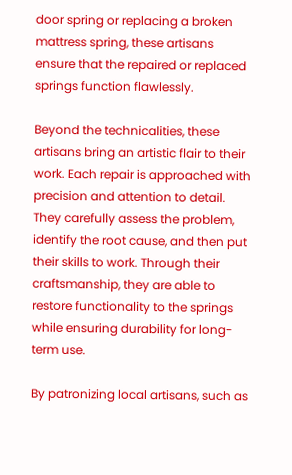door spring or replacing a broken mattress spring, these artisans ensure that the repaired or replaced springs function flawlessly.

Beyond the technicalities, these artisans bring an artistic flair to their work. Each repair is approached with precision and attention to detail. They carefully assess the problem, identify the root cause, and then put their skills to work. Through their craftsmanship, they are able to restore functionality to the springs while ensuring durability for long-term use.

By patronizing local artisans, such as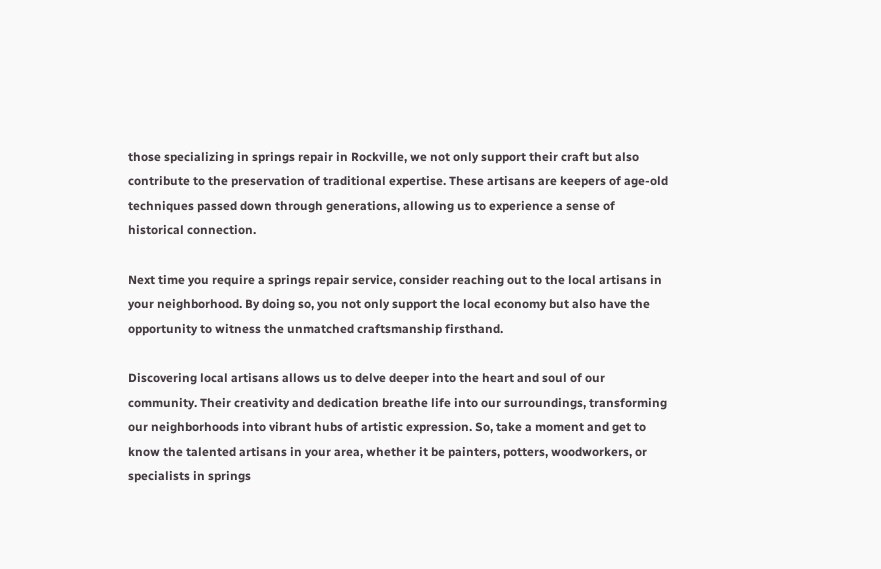those specializing in springs repair in Rockville, we not only support their craft but also contribute to the preservation of traditional expertise. These artisans are keepers of age-old techniques passed down through generations, allowing us to experience a sense of historical connection.

Next time you require a springs repair service, consider reaching out to the local artisans in your neighborhood. By doing so, you not only support the local economy but also have the opportunity to witness the unmatched craftsmanship firsthand.

Discovering local artisans allows us to delve deeper into the heart and soul of our community. Their creativity and dedication breathe life into our surroundings, transforming our neighborhoods into vibrant hubs of artistic expression. So, take a moment and get to know the talented artisans in your area, whether it be painters, potters, woodworkers, or specialists in springs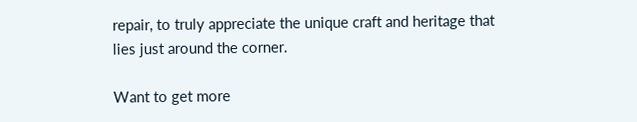repair, to truly appreciate the unique craft and heritage that lies just around the corner.

Want to get more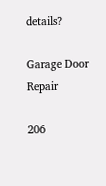details?

Garage Door Repair

206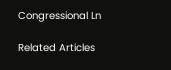Congressional Ln

Related Articles